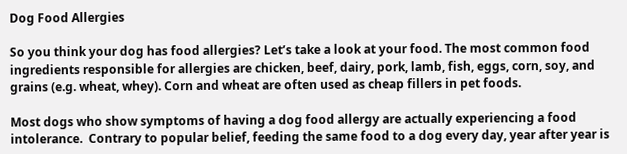Dog Food Allergies

So you think your dog has food allergies? Let’s take a look at your food. The most common food ingredients responsible for allergies are chicken, beef, dairy, pork, lamb, fish, eggs, corn, soy, and grains (e.g. wheat, whey). Corn and wheat are often used as cheap fillers in pet foods.

Most dogs who show symptoms of having a dog food allergy are actually experiencing a food intolerance.  Contrary to popular belief, feeding the same food to a dog every day, year after year is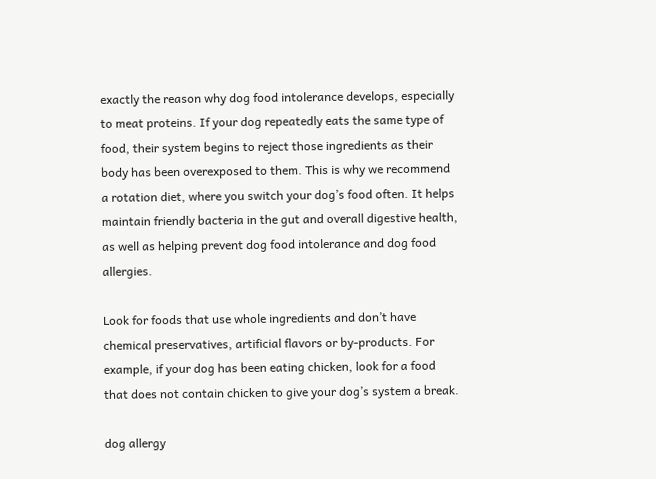exactly the reason why dog food intolerance develops, especially  to meat proteins. If your dog repeatedly eats the same type of food, their system begins to reject those ingredients as their body has been overexposed to them. This is why we recommend a rotation diet, where you switch your dog’s food often. It helps maintain friendly bacteria in the gut and overall digestive health, as well as helping prevent dog food intolerance and dog food allergies.

Look for foods that use whole ingredients and don’t have chemical preservatives, artificial flavors or by-products. For example, if your dog has been eating chicken, look for a food that does not contain chicken to give your dog’s system a break.

dog allergy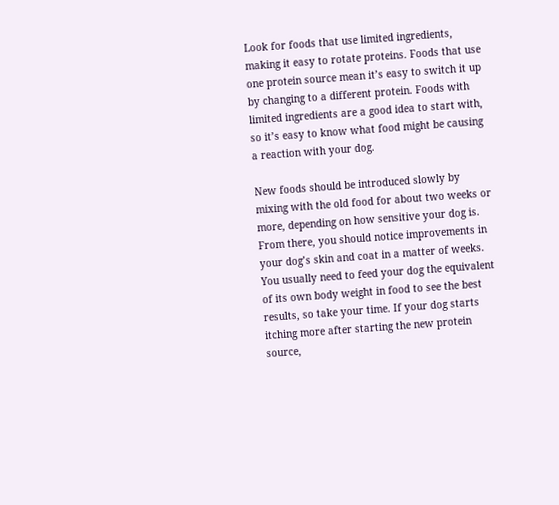Look for foods that use limited ingredients, making it easy to rotate proteins. Foods that use one protein source mean it’s easy to switch it up by changing to a different protein. Foods with limited ingredients are a good idea to start with, so it’s easy to know what food might be causing a reaction with your dog.

New foods should be introduced slowly by mixing with the old food for about two weeks or more, depending on how sensitive your dog is. From there, you should notice improvements in your dog’s skin and coat in a matter of weeks. You usually need to feed your dog the equivalent of its own body weight in food to see the best results, so take your time. If your dog starts itching more after starting the new protein source,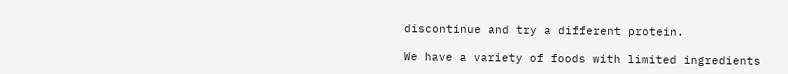discontinue and try a different protein.

We have a variety of foods with limited ingredients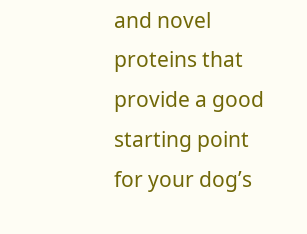and novel proteins that provide a good starting point for your dog’s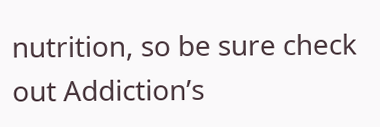nutrition, so be sure check out Addiction’s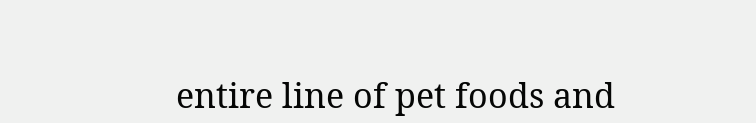entire line of pet foods and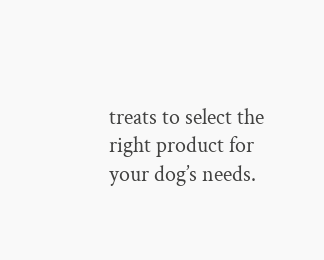treats to select the right product for your dog’s needs.